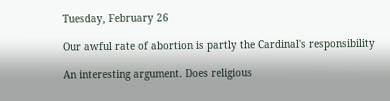Tuesday, February 26

Our awful rate of abortion is partly the Cardinal's responsibility

An interesting argument. Does religious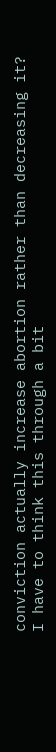conviction actually increase abortion rather than decreasing it? I have to think this through a bit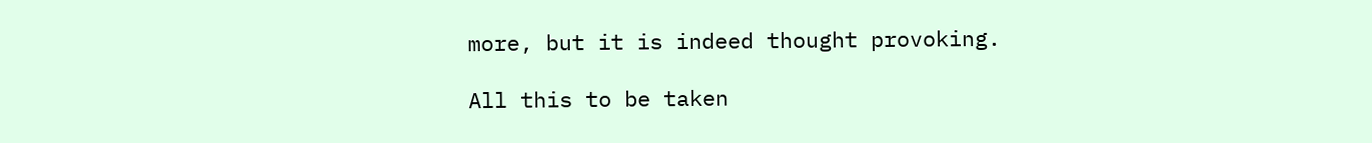more, but it is indeed thought provoking.

All this to be taken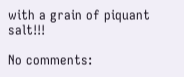with a grain of piquant salt!!!

No comments: